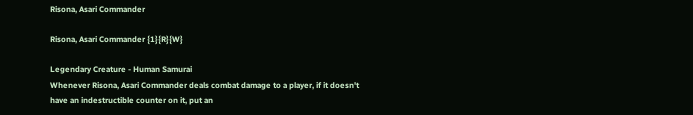Risona, Asari Commander

Risona, Asari Commander {1}{R}{W}

Legendary Creature - Human Samurai
Whenever Risona, Asari Commander deals combat damage to a player, if it doesn't have an indestructible counter on it, put an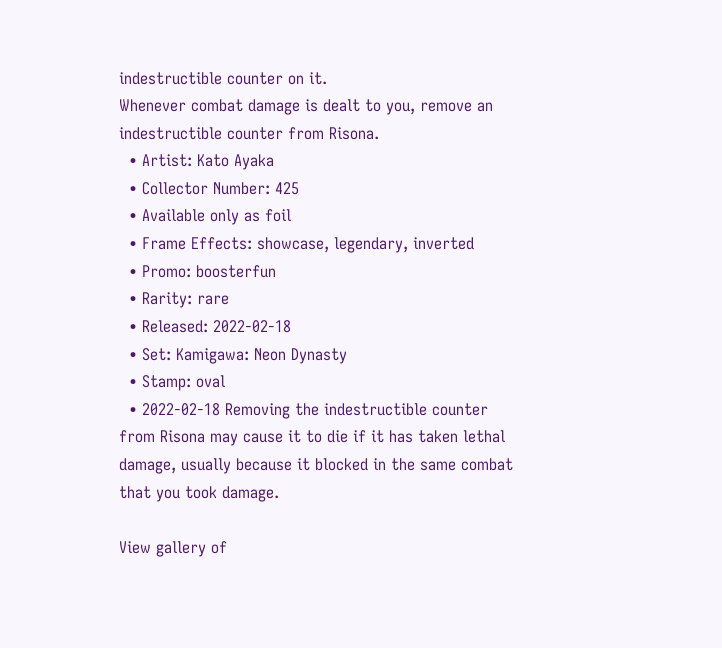indestructible counter on it.
Whenever combat damage is dealt to you, remove an indestructible counter from Risona.
  • Artist: Kato Ayaka
  • Collector Number: 425
  • Available only as foil
  • Frame Effects: showcase, legendary, inverted
  • Promo: boosterfun
  • Rarity: rare
  • Released: 2022-02-18
  • Set: Kamigawa: Neon Dynasty
  • Stamp: oval
  • 2022-02-18 Removing the indestructible counter from Risona may cause it to die if it has taken lethal damage, usually because it blocked in the same combat that you took damage.

View gallery of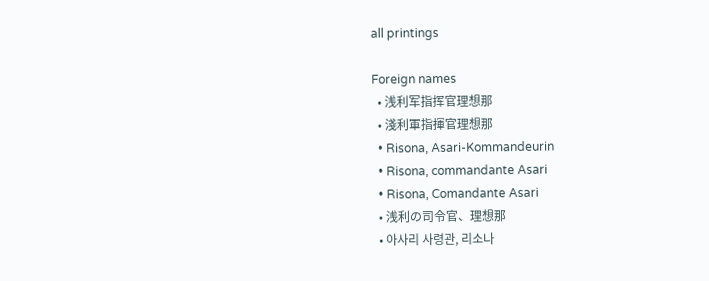all printings

Foreign names
  • 浅利军指挥官理想那
  • 淺利軍指揮官理想那
  • Risona, Asari-Kommandeurin
  • Risona, commandante Asari
  • Risona, Comandante Asari
  • 浅利の司令官、理想那
  • 아사리 사령관, 리소나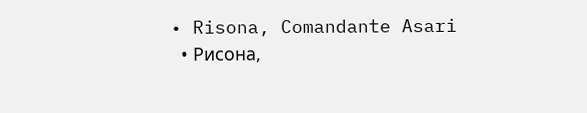• Risona, Comandante Asari
  • Рисона,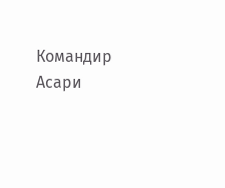Командир Асари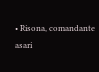• Risona, comandante asari